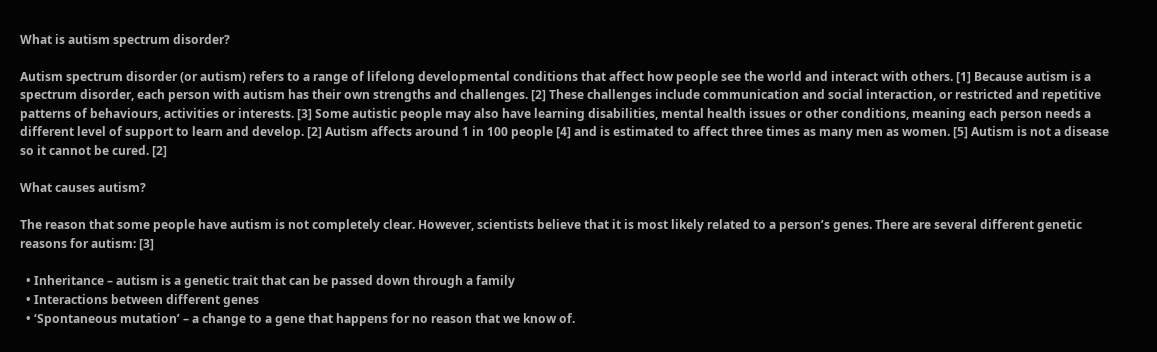What is autism spectrum disorder?

Autism spectrum disorder (or autism) refers to a range of lifelong developmental conditions that affect how people see the world and interact with others. [1] Because autism is a spectrum disorder, each person with autism has their own strengths and challenges. [2] These challenges include communication and social interaction, or restricted and repetitive patterns of behaviours, activities or interests. [3] Some autistic people may also have learning disabilities, mental health issues or other conditions, meaning each person needs a different level of support to learn and develop. [2] Autism affects around 1 in 100 people [4] and is estimated to affect three times as many men as women. [5] Autism is not a disease so it cannot be cured. [2]

What causes autism?

The reason that some people have autism is not completely clear. However, scientists believe that it is most likely related to a person’s genes. There are several different genetic reasons for autism: [3]

  • Inheritance – autism is a genetic trait that can be passed down through a family
  • Interactions between different genes
  • ‘Spontaneous mutation’ – a change to a gene that happens for no reason that we know of.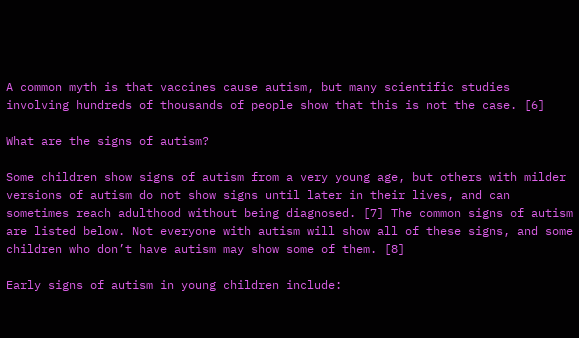A common myth is that vaccines cause autism, but many scientific studies involving hundreds of thousands of people show that this is not the case. [6]

What are the signs of autism?

Some children show signs of autism from a very young age, but others with milder versions of autism do not show signs until later in their lives, and can sometimes reach adulthood without being diagnosed. [7] The common signs of autism are listed below. Not everyone with autism will show all of these signs, and some children who don’t have autism may show some of them. [8]

Early signs of autism in young children include: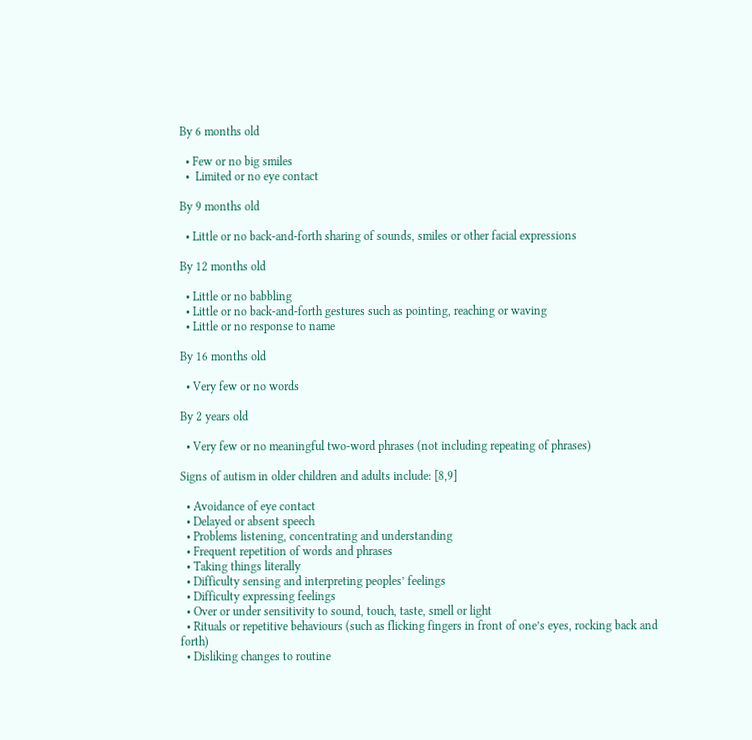By 6 months old

  • Few or no big smiles
  •  Limited or no eye contact

By 9 months old

  • Little or no back-and-forth sharing of sounds, smiles or other facial expressions

By 12 months old

  • Little or no babbling
  • Little or no back-and-forth gestures such as pointing, reaching or waving
  • Little or no response to name

By 16 months old

  • Very few or no words

By 2 years old

  • Very few or no meaningful two-word phrases (not including repeating of phrases)

Signs of autism in older children and adults include: [8,9]

  • Avoidance of eye contact
  • Delayed or absent speech
  • Problems listening, concentrating and understanding
  • Frequent repetition of words and phrases
  • Taking things literally
  • Difficulty sensing and interpreting peoples’ feelings
  • Difficulty expressing feelings
  • Over or under sensitivity to sound, touch, taste, smell or light
  • Rituals or repetitive behaviours (such as flicking fingers in front of one’s eyes, rocking back and forth)
  • Disliking changes to routine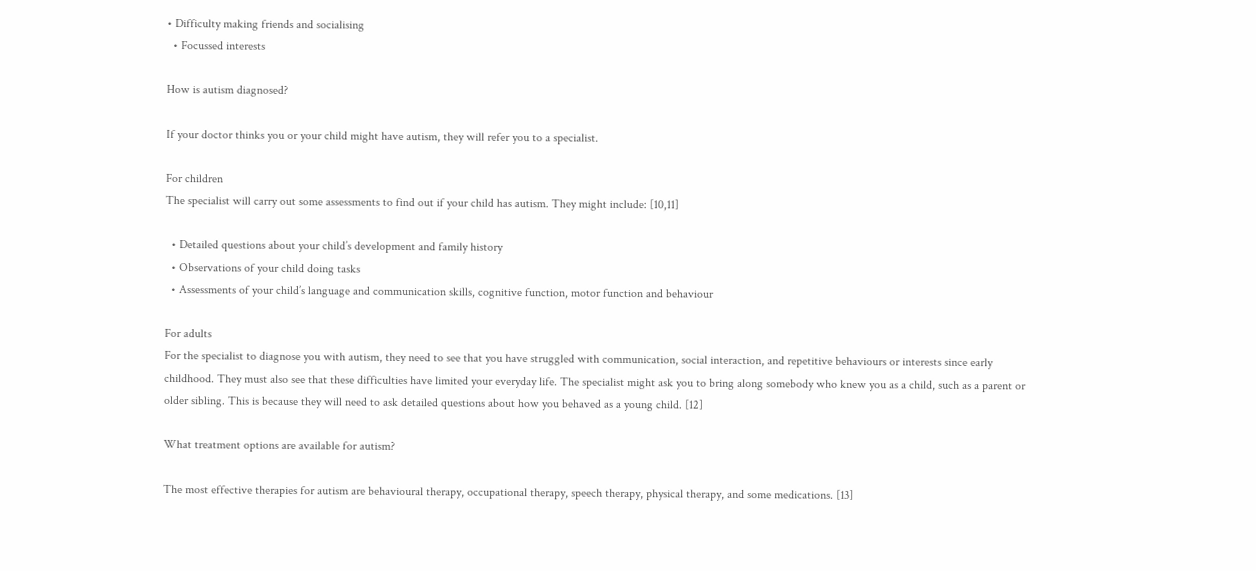• Difficulty making friends and socialising
  • Focussed interests

How is autism diagnosed?

If your doctor thinks you or your child might have autism, they will refer you to a specialist.

For children
The specialist will carry out some assessments to find out if your child has autism. They might include: [10,11]

  • Detailed questions about your child’s development and family history
  • Observations of your child doing tasks
  • Assessments of your child’s language and communication skills, cognitive function, motor function and behaviour

For adults
For the specialist to diagnose you with autism, they need to see that you have struggled with communication, social interaction, and repetitive behaviours or interests since early childhood. They must also see that these difficulties have limited your everyday life. The specialist might ask you to bring along somebody who knew you as a child, such as a parent or older sibling. This is because they will need to ask detailed questions about how you behaved as a young child. [12]

What treatment options are available for autism?

The most effective therapies for autism are behavioural therapy, occupational therapy, speech therapy, physical therapy, and some medications. [13]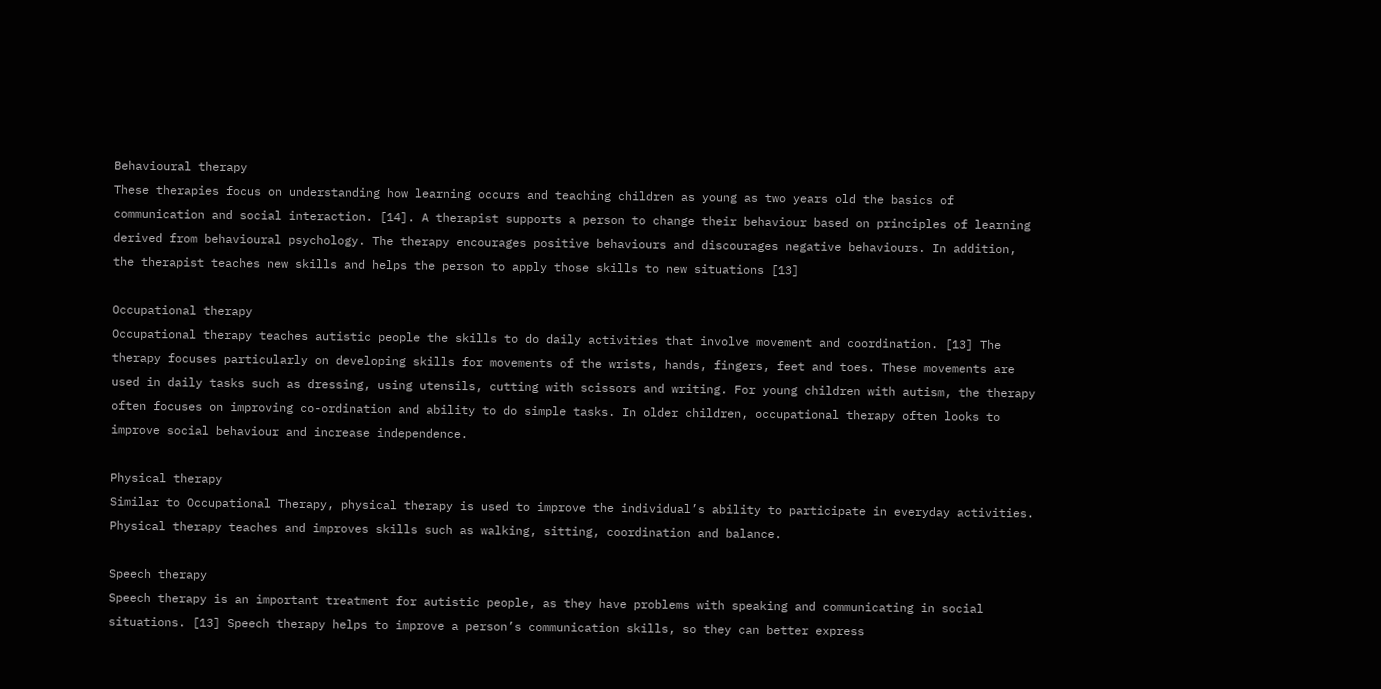Behavioural therapy
These therapies focus on understanding how learning occurs and teaching children as young as two years old the basics of communication and social interaction. [14]. A therapist supports a person to change their behaviour based on principles of learning derived from behavioural psychology. The therapy encourages positive behaviours and discourages negative behaviours. In addition, the therapist teaches new skills and helps the person to apply those skills to new situations [13]

Occupational therapy
Occupational therapy teaches autistic people the skills to do daily activities that involve movement and coordination. [13] The therapy focuses particularly on developing skills for movements of the wrists, hands, fingers, feet and toes. These movements are used in daily tasks such as dressing, using utensils, cutting with scissors and writing. For young children with autism, the therapy often focuses on improving co-ordination and ability to do simple tasks. In older children, occupational therapy often looks to improve social behaviour and increase independence.

Physical therapy
Similar to Occupational Therapy, physical therapy is used to improve the individual’s ability to participate in everyday activities. Physical therapy teaches and improves skills such as walking, sitting, coordination and balance.

Speech therapy
Speech therapy is an important treatment for autistic people, as they have problems with speaking and communicating in social situations. [13] Speech therapy helps to improve a person’s communication skills, so they can better express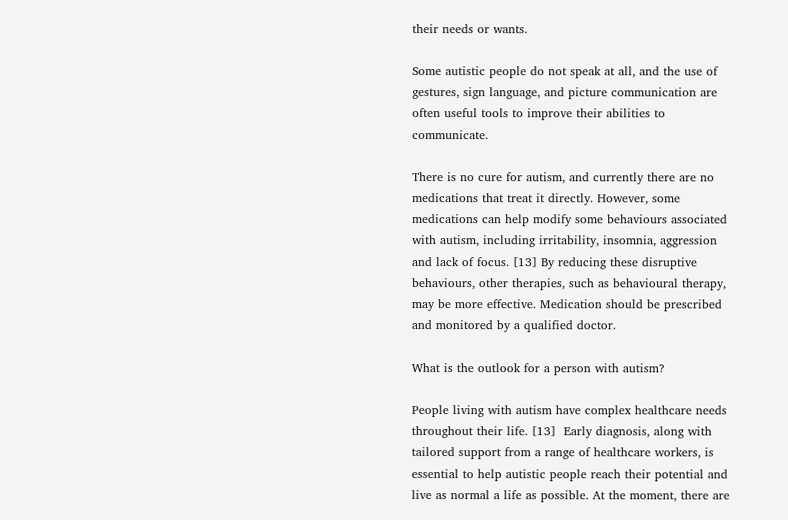their needs or wants.

Some autistic people do not speak at all, and the use of gestures, sign language, and picture communication are often useful tools to improve their abilities to communicate.

There is no cure for autism, and currently there are no medications that treat it directly. However, some medications can help modify some behaviours associated with autism, including irritability, insomnia, aggression and lack of focus. [13] By reducing these disruptive behaviours, other therapies, such as behavioural therapy, may be more effective. Medication should be prescribed and monitored by a qualified doctor.

What is the outlook for a person with autism?

People living with autism have complex healthcare needs throughout their life. [13]  Early diagnosis, along with tailored support from a range of healthcare workers, is essential to help autistic people reach their potential and live as normal a life as possible. At the moment, there are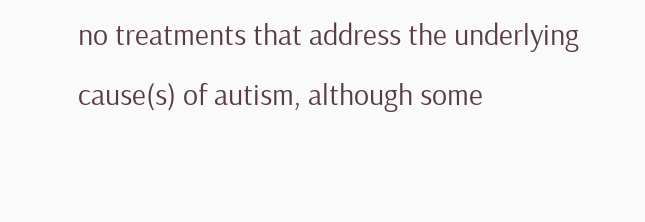no treatments that address the underlying cause(s) of autism, although some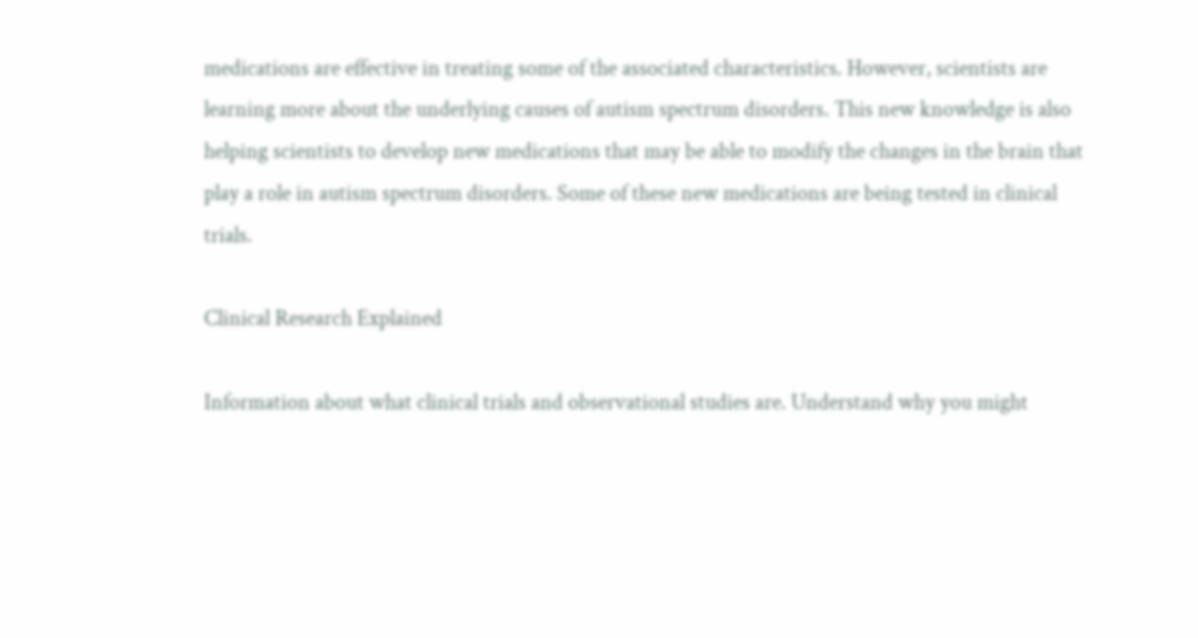medications are effective in treating some of the associated characteristics. However, scientists are learning more about the underlying causes of autism spectrum disorders. This new knowledge is also helping scientists to develop new medications that may be able to modify the changes in the brain that play a role in autism spectrum disorders. Some of these new medications are being tested in clinical trials.

Clinical Research Explained

Information about what clinical trials and observational studies are. Understand why you might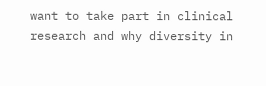want to take part in clinical research and why diversity in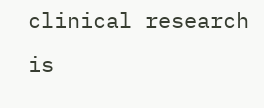clinical research is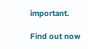important.

Find out now